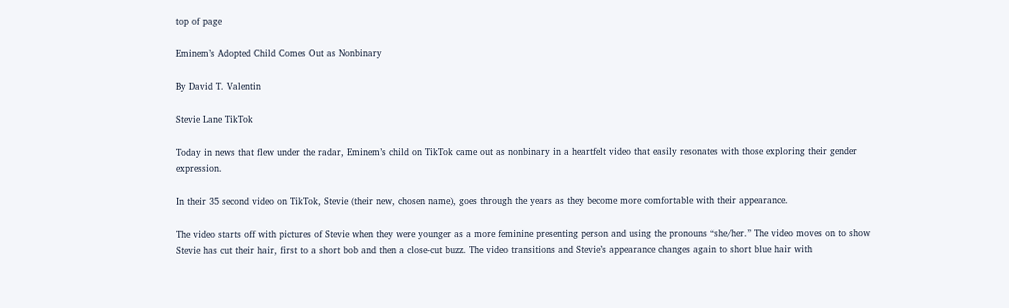top of page

Eminem’s Adopted Child Comes Out as Nonbinary

By David T. Valentin

Stevie Lane TikTok

Today in news that flew under the radar, Eminem’s child on TikTok came out as nonbinary in a heartfelt video that easily resonates with those exploring their gender expression.

In their 35 second video on TikTok, Stevie (their new, chosen name), goes through the years as they become more comfortable with their appearance.

The video starts off with pictures of Stevie when they were younger as a more feminine presenting person and using the pronouns “she/her.” The video moves on to show Stevie has cut their hair, first to a short bob and then a close-cut buzz. The video transitions and Stevie’s appearance changes again to short blue hair with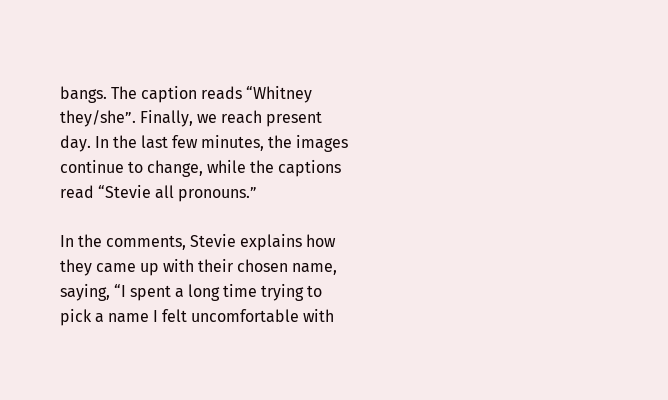bangs. The caption reads “Whitney they/she”. Finally, we reach present day. In the last few minutes, the images continue to change, while the captions read “Stevie all pronouns.”

In the comments, Stevie explains how they came up with their chosen name, saying, “I spent a long time trying to pick a name I felt uncomfortable with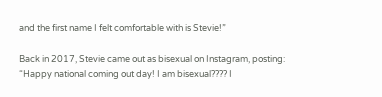and the first name I felt comfortable with is Stevie!”

Back in 2017, Stevie came out as bisexual on Instagram, posting: “Happy national coming out day! I am bisexual???? I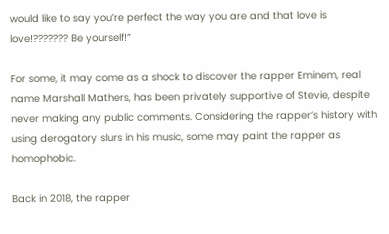would like to say you’re perfect the way you are and that love is love!??????? Be yourself!”

For some, it may come as a shock to discover the rapper Eminem, real name Marshall Mathers, has been privately supportive of Stevie, despite never making any public comments. Considering the rapper’s history with using derogatory slurs in his music, some may paint the rapper as homophobic.

Back in 2018, the rapper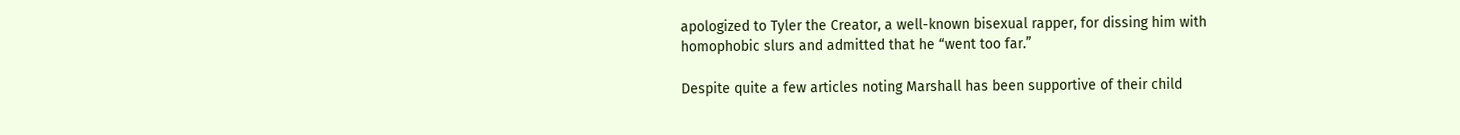apologized to Tyler the Creator, a well-known bisexual rapper, for dissing him with homophobic slurs and admitted that he “went too far.”

Despite quite a few articles noting Marshall has been supportive of their child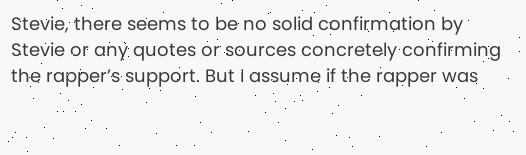Stevie, there seems to be no solid confirmation by Stevie or any quotes or sources concretely confirming the rapper’s support. But I assume if the rapper was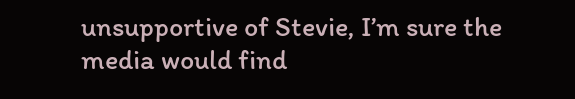unsupportive of Stevie, I’m sure the media would find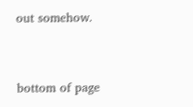out somehow.


bottom of page